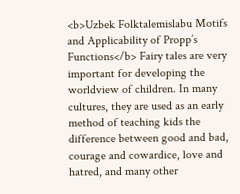<b>Uzbek Folktalemislabu Motifs and Applicability of Propp’s Functions</b> Fairy tales are very important for developing the worldview of children. In many cultures, they are used as an early method of teaching kids the difference between good and bad, courage and cowardice, love and hatred, and many other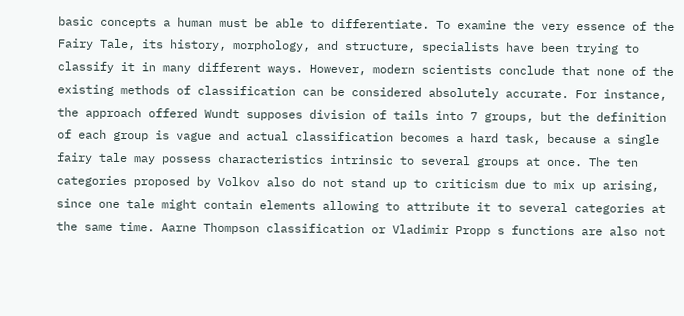basic concepts a human must be able to differentiate. To examine the very essence of the Fairy Tale, its history, morphology, and structure, specialists have been trying to classify it in many different ways. However, modern scientists conclude that none of the existing methods of classification can be considered absolutely accurate. For instance, the approach offered Wundt supposes division of tails into 7 groups, but the definition of each group is vague and actual classification becomes a hard task, because a single fairy tale may possess characteristics intrinsic to several groups at once. The ten categories proposed by Volkov also do not stand up to criticism due to mix up arising, since one tale might contain elements allowing to attribute it to several categories at the same time. Aarne Thompson classification or Vladimir Propp s functions are also not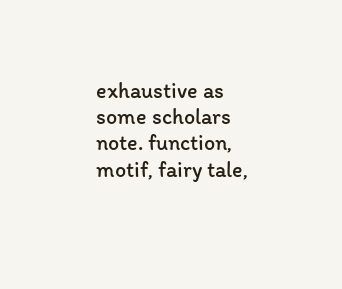exhaustive as some scholars note. function, motif, fairy tale,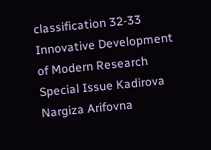classification 32-33 Innovative Development of Modern Research Special Issue Kadirova Nargiza Arifovna